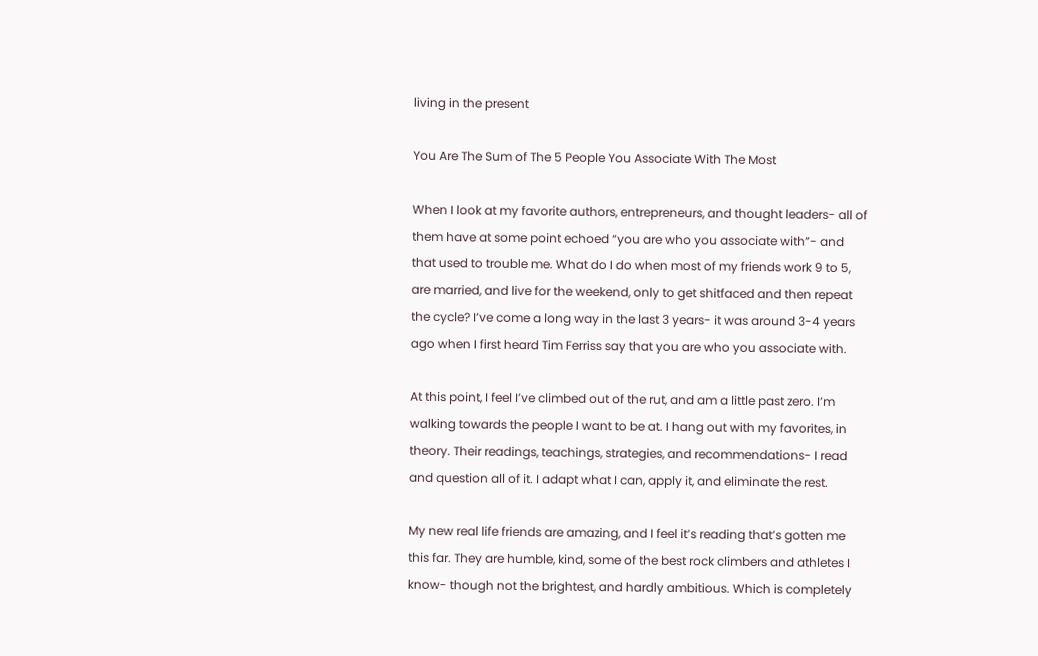living in the present

You Are The Sum of The 5 People You Associate With The Most

When I look at my favorite authors, entrepreneurs, and thought leaders- all of them have at some point echoed “you are who you associate with”- and that used to trouble me. What do I do when most of my friends work 9 to 5, are married, and live for the weekend, only to get shitfaced and then repeat the cycle? I’ve come a long way in the last 3 years- it was around 3-4 years ago when I first heard Tim Ferriss say that you are who you associate with.

At this point, I feel I’ve climbed out of the rut, and am a little past zero. I’m walking towards the people I want to be at. I hang out with my favorites, in theory. Their readings, teachings, strategies, and recommendations- I read and question all of it. I adapt what I can, apply it, and eliminate the rest.

My new real life friends are amazing, and I feel it’s reading that’s gotten me this far. They are humble, kind, some of the best rock climbers and athletes I know- though not the brightest, and hardly ambitious. Which is completely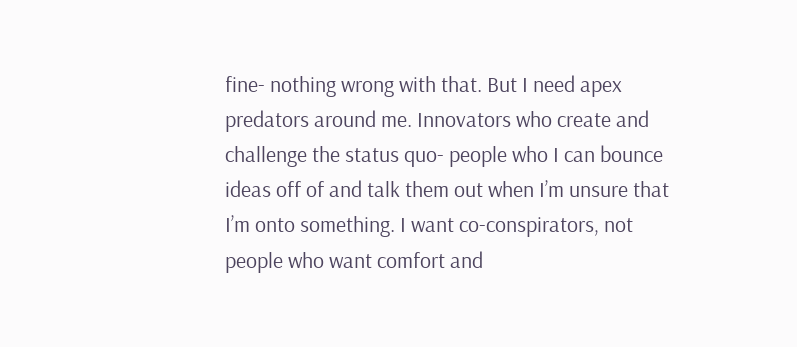fine- nothing wrong with that. But I need apex predators around me. Innovators who create and challenge the status quo- people who I can bounce ideas off of and talk them out when I’m unsure that I’m onto something. I want co-conspirators, not people who want comfort and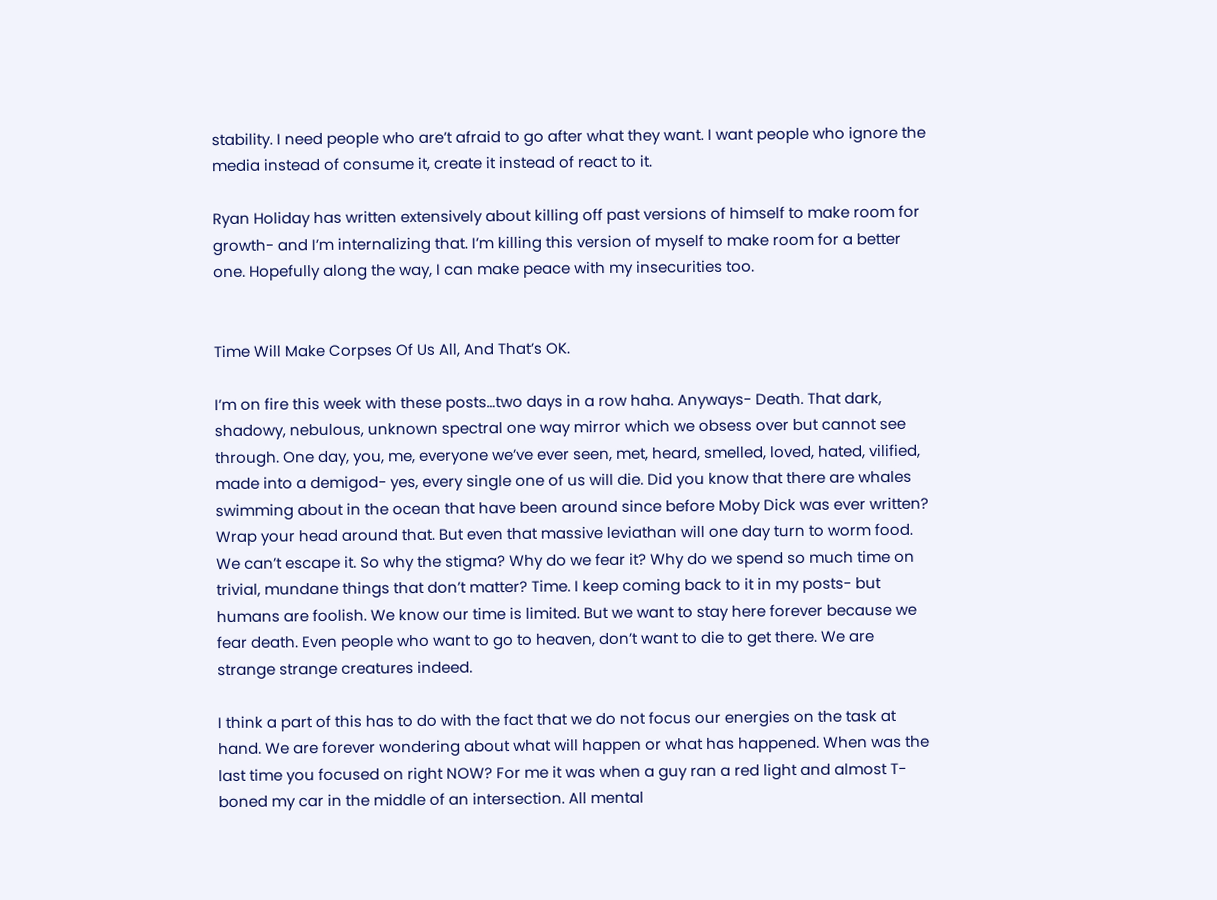stability. I need people who are’t afraid to go after what they want. I want people who ignore the media instead of consume it, create it instead of react to it.

Ryan Holiday has written extensively about killing off past versions of himself to make room for growth- and I’m internalizing that. I’m killing this version of myself to make room for a better one. Hopefully along the way, I can make peace with my insecurities too.


Time Will Make Corpses Of Us All, And That’s OK.

I’m on fire this week with these posts…two days in a row haha. Anyways- Death. That dark, shadowy, nebulous, unknown spectral one way mirror which we obsess over but cannot see through. One day, you, me, everyone we’ve ever seen, met, heard, smelled, loved, hated, vilified, made into a demigod- yes, every single one of us will die. Did you know that there are whales swimming about in the ocean that have been around since before Moby Dick was ever written? Wrap your head around that. But even that massive leviathan will one day turn to worm food. We can’t escape it. So why the stigma? Why do we fear it? Why do we spend so much time on trivial, mundane things that don’t matter? Time. I keep coming back to it in my posts- but humans are foolish. We know our time is limited. But we want to stay here forever because we fear death. Even people who want to go to heaven, don’t want to die to get there. We are strange strange creatures indeed.

I think a part of this has to do with the fact that we do not focus our energies on the task at hand. We are forever wondering about what will happen or what has happened. When was the last time you focused on right NOW? For me it was when a guy ran a red light and almost T-boned my car in the middle of an intersection. All mental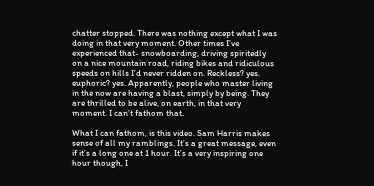chatter stopped. There was nothing except what I was doing in that very moment. Other times I’ve experienced that- snowboarding, driving spiritedly on a nice mountain road, riding bikes and ridiculous speeds on hills I’d never ridden on. Reckless? yes. euphoric? yes. Apparently, people who master living in the now are having a blast, simply by being. They are thrilled to be alive, on earth, in that very moment. I can’t fathom that.

What I can fathom, is this video. Sam Harris makes sense of all my ramblings. It’s a great message, even if it’s a long one at 1 hour. It’s a very inspiring one hour though, I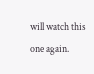will watch this one again.